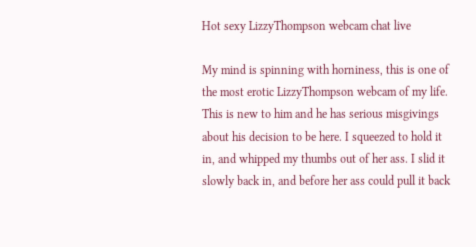Hot sexy LizzyThompson webcam chat live

My mind is spinning with horniness, this is one of the most erotic LizzyThompson webcam of my life. This is new to him and he has serious misgivings about his decision to be here. I squeezed to hold it in, and whipped my thumbs out of her ass. I slid it slowly back in, and before her ass could pull it back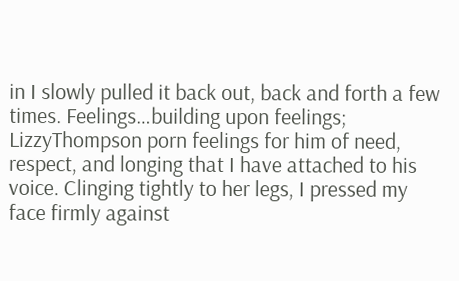in I slowly pulled it back out, back and forth a few times. Feelings…building upon feelings; LizzyThompson porn feelings for him of need, respect, and longing that I have attached to his voice. Clinging tightly to her legs, I pressed my face firmly against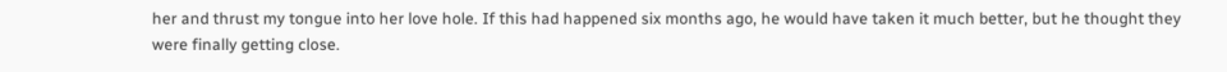her and thrust my tongue into her love hole. If this had happened six months ago, he would have taken it much better, but he thought they were finally getting close.